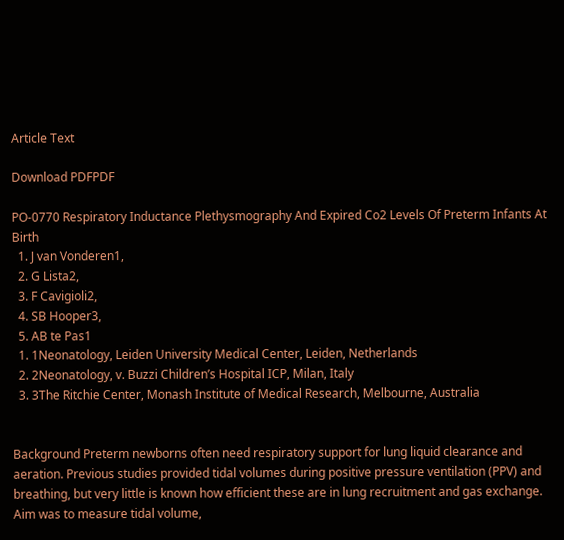Article Text

Download PDFPDF

PO-0770 Respiratory Inductance Plethysmography And Expired Co2 Levels Of Preterm Infants At Birth
  1. J van Vonderen1,
  2. G Lista2,
  3. F Cavigioli2,
  4. SB Hooper3,
  5. AB te Pas1
  1. 1Neonatology, Leiden University Medical Center, Leiden, Netherlands
  2. 2Neonatology, v. Buzzi Children’s Hospital ICP, Milan, Italy
  3. 3The Ritchie Center, Monash Institute of Medical Research, Melbourne, Australia


Background Preterm newborns often need respiratory support for lung liquid clearance and aeration. Previous studies provided tidal volumes during positive pressure ventilation (PPV) and breathing, but very little is known how efficient these are in lung recruitment and gas exchange. Aim was to measure tidal volume,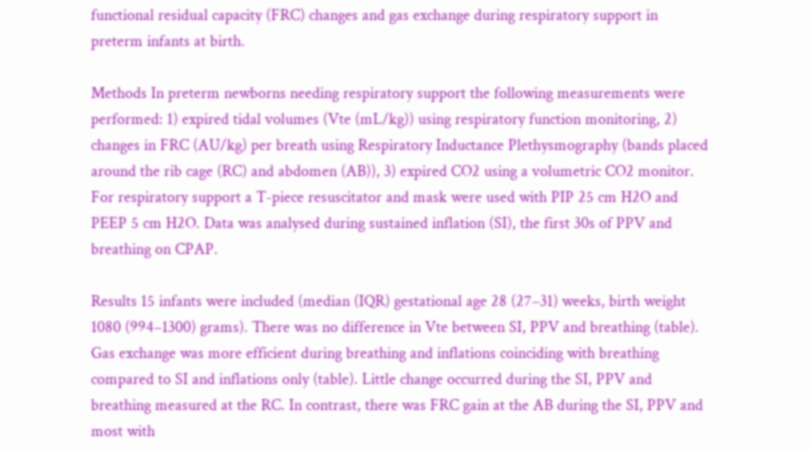functional residual capacity (FRC) changes and gas exchange during respiratory support in preterm infants at birth.

Methods In preterm newborns needing respiratory support the following measurements were performed: 1) expired tidal volumes (Vte (mL/kg)) using respiratory function monitoring, 2) changes in FRC (AU/kg) per breath using Respiratory Inductance Plethysmography (bands placed around the rib cage (RC) and abdomen (AB)), 3) expired CO2 using a volumetric CO2 monitor. For respiratory support a T-piece resuscitator and mask were used with PIP 25 cm H2O and PEEP 5 cm H2O. Data was analysed during sustained inflation (SI), the first 30s of PPV and breathing on CPAP.

Results 15 infants were included (median (IQR) gestational age 28 (27–31) weeks, birth weight 1080 (994–1300) grams). There was no difference in Vte between SI, PPV and breathing (table). Gas exchange was more efficient during breathing and inflations coinciding with breathing compared to SI and inflations only (table). Little change occurred during the SI, PPV and breathing measured at the RC. In contrast, there was FRC gain at the AB during the SI, PPV and most with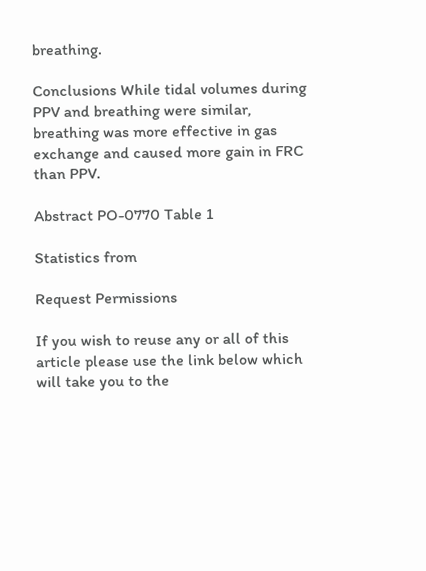breathing.

Conclusions While tidal volumes during PPV and breathing were similar, breathing was more effective in gas exchange and caused more gain in FRC than PPV.

Abstract PO-0770 Table 1

Statistics from

Request Permissions

If you wish to reuse any or all of this article please use the link below which will take you to the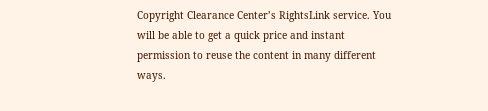Copyright Clearance Center’s RightsLink service. You will be able to get a quick price and instant permission to reuse the content in many different ways.